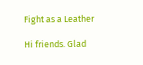Fight as a Leather

Hi friends. Glad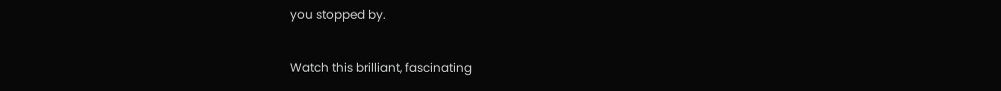you stopped by.

Watch this brilliant, fascinating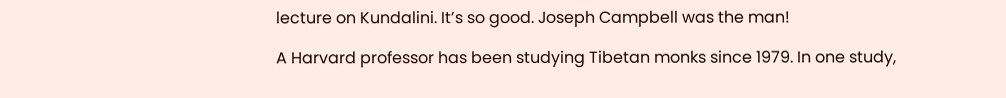lecture on Kundalini. It’s so good. Joseph Campbell was the man!

A Harvard professor has been studying Tibetan monks since 1979. In one study,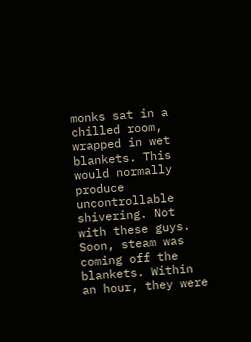monks sat in a chilled room, wrapped in wet blankets. This would normally produce uncontrollable shivering. Not with these guys. Soon, steam was coming off the blankets. Within an hour, they were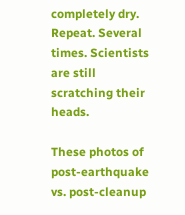completely dry. Repeat. Several times. Scientists are still scratching their heads.

These photos of post-earthquake vs. post-cleanup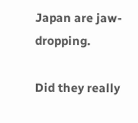Japan are jaw-dropping.

Did they really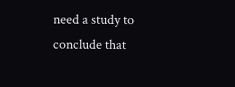need a study to conclude that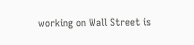working on Wall Street is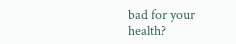bad for your health?